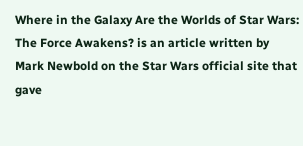Where in the Galaxy Are the Worlds of Star Wars: The Force Awakens? is an article written by Mark Newbold on the Star Wars official site that gave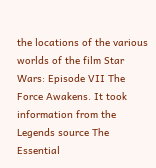the locations of the various worlds of the film Star Wars: Episode VII The Force Awakens. It took information from the Legends source The Essential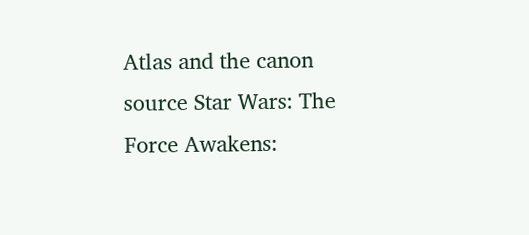Atlas and the canon source Star Wars: The Force Awakens: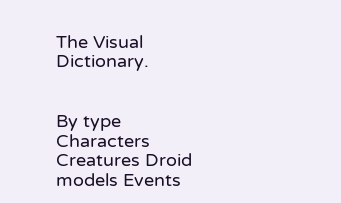The Visual Dictionary.


By type
Characters Creatures Droid models Events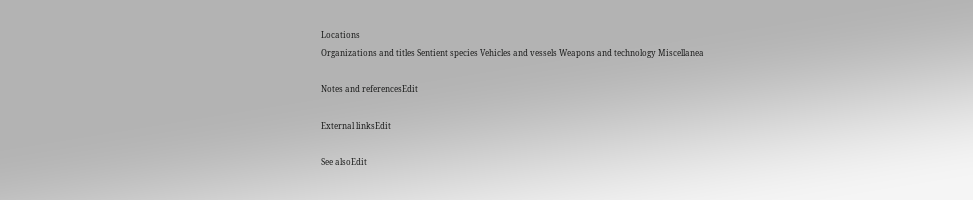Locations
Organizations and titles Sentient species Vehicles and vessels Weapons and technology Miscellanea

Notes and referencesEdit

External linksEdit

See alsoEdit